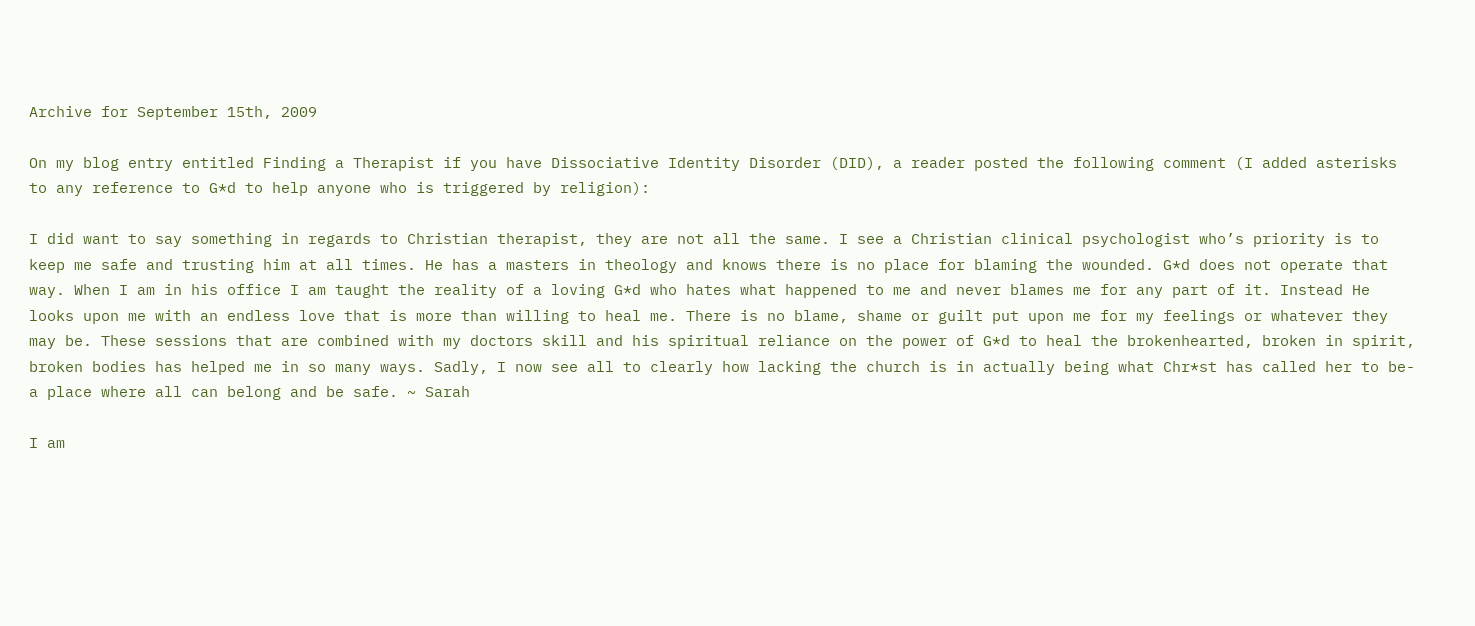Archive for September 15th, 2009

On my blog entry entitled Finding a Therapist if you have Dissociative Identity Disorder (DID), a reader posted the following comment (I added asterisks to any reference to G*d to help anyone who is triggered by religion):

I did want to say something in regards to Christian therapist, they are not all the same. I see a Christian clinical psychologist who’s priority is to keep me safe and trusting him at all times. He has a masters in theology and knows there is no place for blaming the wounded. G*d does not operate that way. When I am in his office I am taught the reality of a loving G*d who hates what happened to me and never blames me for any part of it. Instead He looks upon me with an endless love that is more than willing to heal me. There is no blame, shame or guilt put upon me for my feelings or whatever they may be. These sessions that are combined with my doctors skill and his spiritual reliance on the power of G*d to heal the brokenhearted, broken in spirit, broken bodies has helped me in so many ways. Sadly, I now see all to clearly how lacking the church is in actually being what Chr*st has called her to be-a place where all can belong and be safe. ~ Sarah

I am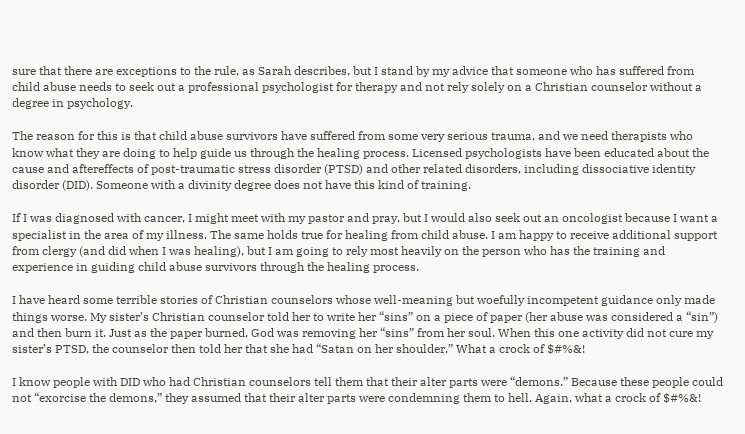sure that there are exceptions to the rule, as Sarah describes, but I stand by my advice that someone who has suffered from child abuse needs to seek out a professional psychologist for therapy and not rely solely on a Christian counselor without a degree in psychology.

The reason for this is that child abuse survivors have suffered from some very serious trauma, and we need therapists who know what they are doing to help guide us through the healing process. Licensed psychologists have been educated about the cause and aftereffects of post-traumatic stress disorder (PTSD) and other related disorders, including dissociative identity disorder (DID). Someone with a divinity degree does not have this kind of training.

If I was diagnosed with cancer, I might meet with my pastor and pray, but I would also seek out an oncologist because I want a specialist in the area of my illness. The same holds true for healing from child abuse. I am happy to receive additional support from clergy (and did when I was healing), but I am going to rely most heavily on the person who has the training and experience in guiding child abuse survivors through the healing process.

I have heard some terrible stories of Christian counselors whose well-meaning but woefully incompetent guidance only made things worse. My sister’s Christian counselor told her to write her “sins” on a piece of paper (her abuse was considered a “sin”) and then burn it. Just as the paper burned, God was removing her “sins” from her soul. When this one activity did not cure my sister’s PTSD, the counselor then told her that she had “Satan on her shoulder.” What a crock of $#%&!

I know people with DID who had Christian counselors tell them that their alter parts were “demons.” Because these people could not “exorcise the demons,” they assumed that their alter parts were condemning them to hell. Again, what a crock of $#%&!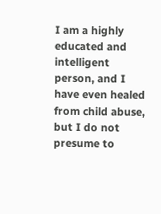I am a highly educated and intelligent person, and I have even healed from child abuse, but I do not presume to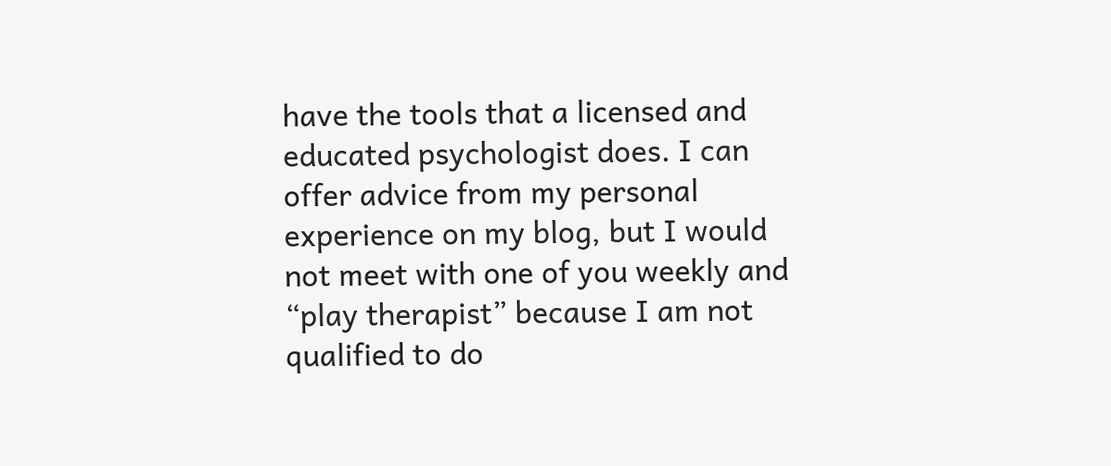have the tools that a licensed and educated psychologist does. I can offer advice from my personal experience on my blog, but I would not meet with one of you weekly and “play therapist” because I am not qualified to do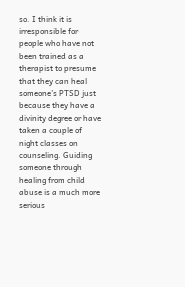so. I think it is irresponsible for people who have not been trained as a therapist to presume that they can heal someone’s PTSD just because they have a divinity degree or have taken a couple of night classes on counseling. Guiding someone through healing from child abuse is a much more serious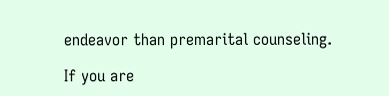endeavor than premarital counseling.

If you are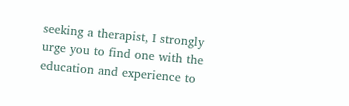seeking a therapist, I strongly urge you to find one with the education and experience to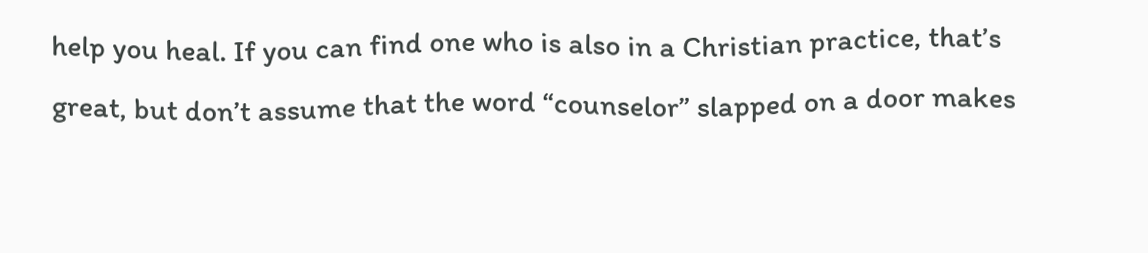help you heal. If you can find one who is also in a Christian practice, that’s great, but don’t assume that the word “counselor” slapped on a door makes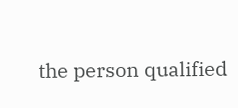the person qualified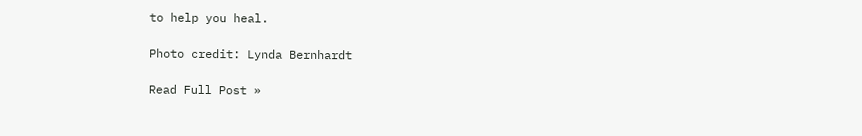to help you heal.

Photo credit: Lynda Bernhardt

Read Full Post »